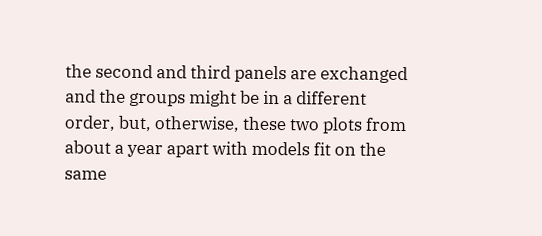the second and third panels are exchanged and the groups might be in a different order, but, otherwise, these two plots from about a year apart with models fit on the same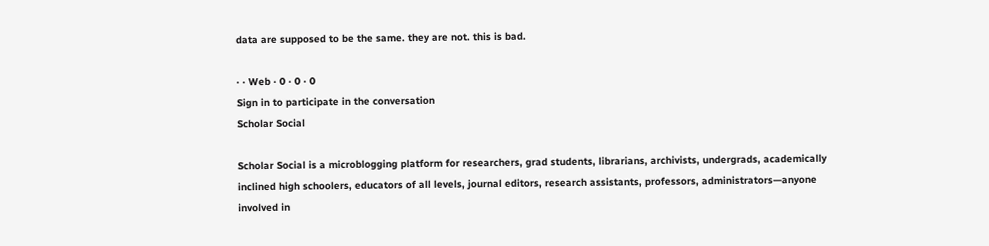data are supposed to be the same. they are not. this is bad.

· · Web · 0 · 0 · 0
Sign in to participate in the conversation
Scholar Social

Scholar Social is a microblogging platform for researchers, grad students, librarians, archivists, undergrads, academically inclined high schoolers, educators of all levels, journal editors, research assistants, professors, administrators—anyone involved in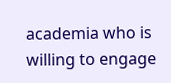academia who is willing to engage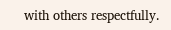with others respectfully.